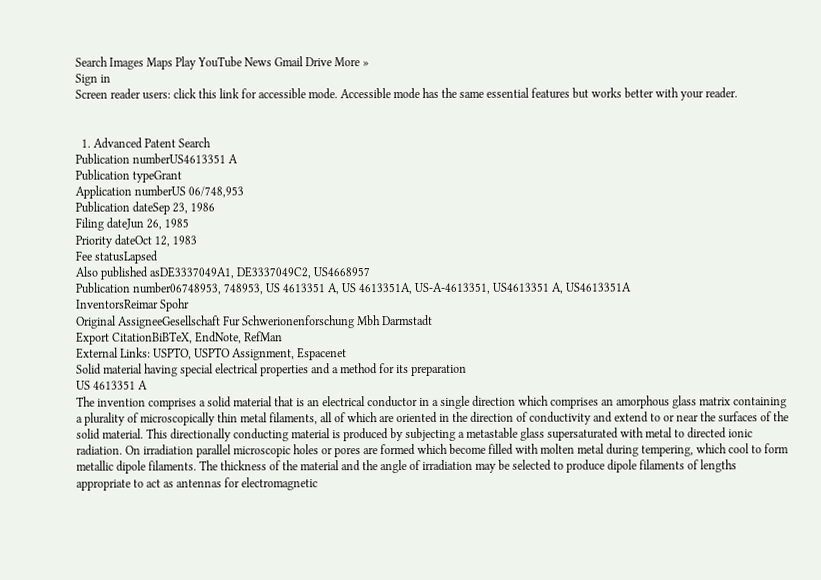Search Images Maps Play YouTube News Gmail Drive More »
Sign in
Screen reader users: click this link for accessible mode. Accessible mode has the same essential features but works better with your reader.


  1. Advanced Patent Search
Publication numberUS4613351 A
Publication typeGrant
Application numberUS 06/748,953
Publication dateSep 23, 1986
Filing dateJun 26, 1985
Priority dateOct 12, 1983
Fee statusLapsed
Also published asDE3337049A1, DE3337049C2, US4668957
Publication number06748953, 748953, US 4613351 A, US 4613351A, US-A-4613351, US4613351 A, US4613351A
InventorsReimar Spohr
Original AssigneeGesellschaft Fur Schwerionenforschung Mbh Darmstadt
Export CitationBiBTeX, EndNote, RefMan
External Links: USPTO, USPTO Assignment, Espacenet
Solid material having special electrical properties and a method for its preparation
US 4613351 A
The invention comprises a solid material that is an electrical conductor in a single direction which comprises an amorphous glass matrix containing a plurality of microscopically thin metal filaments, all of which are oriented in the direction of conductivity and extend to or near the surfaces of the solid material. This directionally conducting material is produced by subjecting a metastable glass supersaturated with metal to directed ionic radiation. On irradiation parallel microscopic holes or pores are formed which become filled with molten metal during tempering, which cool to form metallic dipole filaments. The thickness of the material and the angle of irradiation may be selected to produce dipole filaments of lengths appropriate to act as antennas for electromagnetic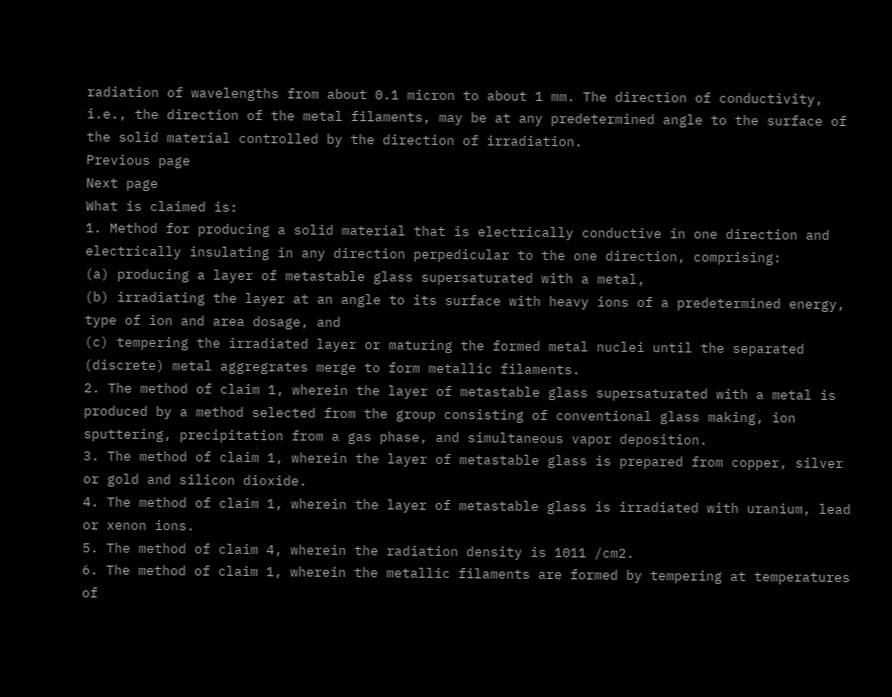radiation of wavelengths from about 0.1 micron to about 1 mm. The direction of conductivity, i.e., the direction of the metal filaments, may be at any predetermined angle to the surface of the solid material controlled by the direction of irradiation.
Previous page
Next page
What is claimed is:
1. Method for producing a solid material that is electrically conductive in one direction and electrically insulating in any direction perpedicular to the one direction, comprising:
(a) producing a layer of metastable glass supersaturated with a metal,
(b) irradiating the layer at an angle to its surface with heavy ions of a predetermined energy, type of ion and area dosage, and
(c) tempering the irradiated layer or maturing the formed metal nuclei until the separated (discrete) metal aggregrates merge to form metallic filaments.
2. The method of claim 1, wherein the layer of metastable glass supersaturated with a metal is produced by a method selected from the group consisting of conventional glass making, ion sputtering, precipitation from a gas phase, and simultaneous vapor deposition.
3. The method of claim 1, wherein the layer of metastable glass is prepared from copper, silver or gold and silicon dioxide.
4. The method of claim 1, wherein the layer of metastable glass is irradiated with uranium, lead or xenon ions.
5. The method of claim 4, wherein the radiation density is 1011 /cm2.
6. The method of claim 1, wherein the metallic filaments are formed by tempering at temperatures of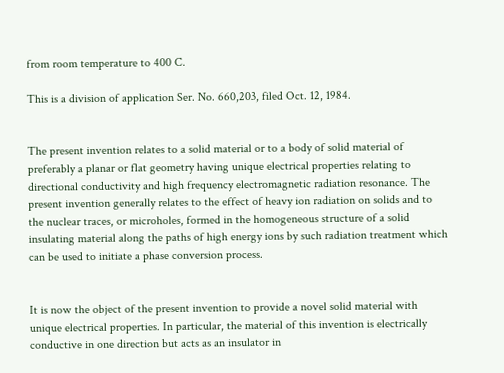from room temperature to 400 C.

This is a division of application Ser. No. 660,203, filed Oct. 12, 1984.


The present invention relates to a solid material or to a body of solid material of preferably a planar or flat geometry having unique electrical properties relating to directional conductivity and high frequency electromagnetic radiation resonance. The present invention generally relates to the effect of heavy ion radiation on solids and to the nuclear traces, or microholes, formed in the homogeneous structure of a solid insulating material along the paths of high energy ions by such radiation treatment which can be used to initiate a phase conversion process.


It is now the object of the present invention to provide a novel solid material with unique electrical properties. In particular, the material of this invention is electrically conductive in one direction but acts as an insulator in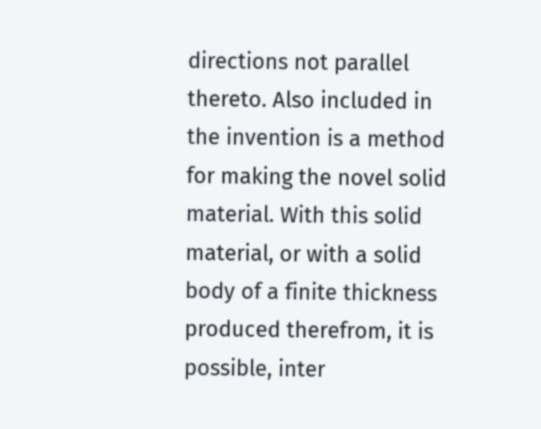directions not parallel thereto. Also included in the invention is a method for making the novel solid material. With this solid material, or with a solid body of a finite thickness produced therefrom, it is possible, inter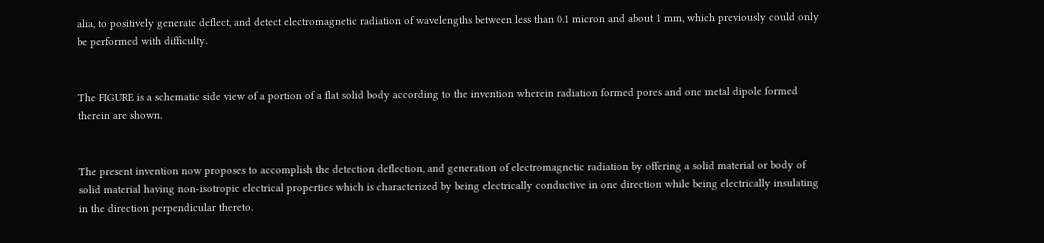alia, to positively generate deflect, and detect electromagnetic radiation of wavelengths between less than 0.1 micron and about 1 mm, which previously could only be performed with difficulty.


The FIGURE is a schematic side view of a portion of a flat solid body according to the invention wherein radiation formed pores and one metal dipole formed therein are shown.


The present invention now proposes to accomplish the detection deflection, and generation of electromagnetic radiation by offering a solid material or body of solid material having non-isotropic electrical properties which is characterized by being electrically conductive in one direction while being electrically insulating in the direction perpendicular thereto.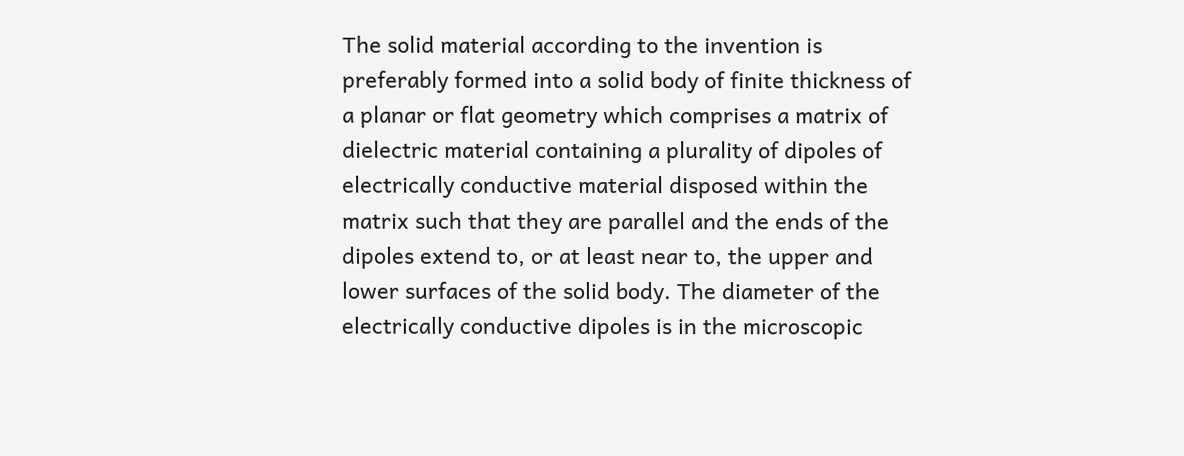The solid material according to the invention is preferably formed into a solid body of finite thickness of a planar or flat geometry which comprises a matrix of dielectric material containing a plurality of dipoles of electrically conductive material disposed within the matrix such that they are parallel and the ends of the dipoles extend to, or at least near to, the upper and lower surfaces of the solid body. The diameter of the electrically conductive dipoles is in the microscopic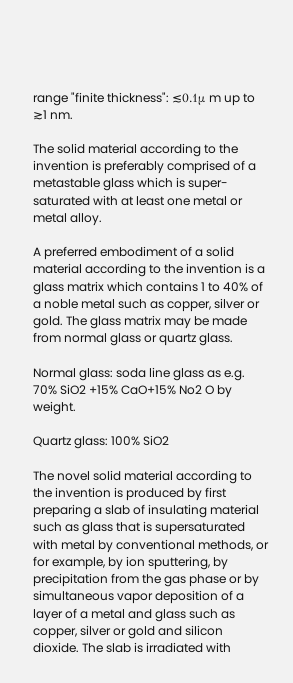range "finite thickness": ≲0.1μ m up to ≳1 nm.

The solid material according to the invention is preferably comprised of a metastable glass which is super-saturated with at least one metal or metal alloy.

A preferred embodiment of a solid material according to the invention is a glass matrix which contains 1 to 40% of a noble metal such as copper, silver or gold. The glass matrix may be made from normal glass or quartz glass.

Normal glass: soda line glass as e.g. 70% SiO2 +15% CaO+15% No2 O by weight.

Quartz glass: 100% SiO2

The novel solid material according to the invention is produced by first preparing a slab of insulating material such as glass that is supersaturated with metal by conventional methods, or for example, by ion sputtering, by precipitation from the gas phase or by simultaneous vapor deposition of a layer of a metal and glass such as copper, silver or gold and silicon dioxide. The slab is irradiated with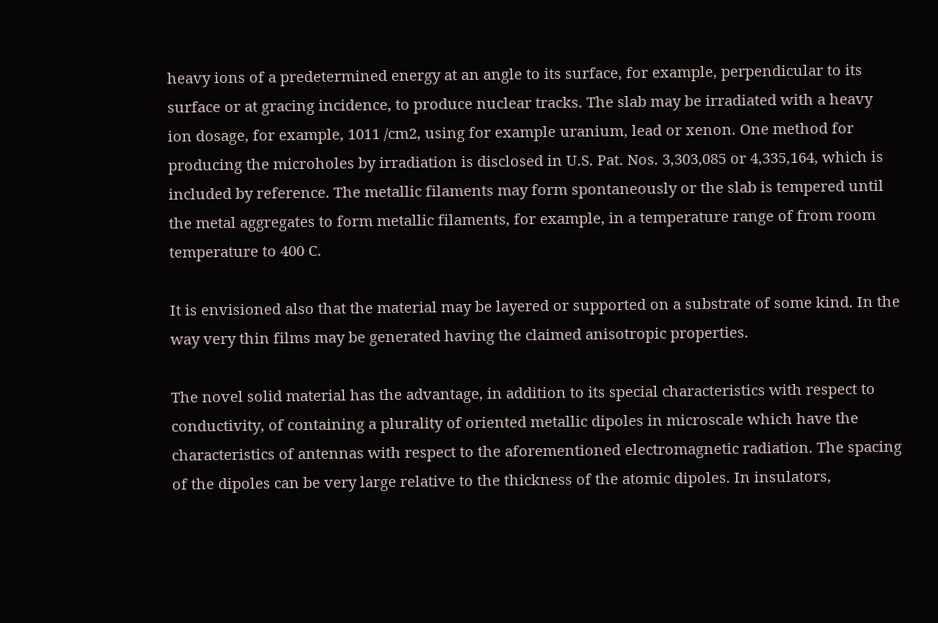heavy ions of a predetermined energy at an angle to its surface, for example, perpendicular to its surface or at gracing incidence, to produce nuclear tracks. The slab may be irradiated with a heavy ion dosage, for example, 1011 /cm2, using for example uranium, lead or xenon. One method for producing the microholes by irradiation is disclosed in U.S. Pat. Nos. 3,303,085 or 4,335,164, which is included by reference. The metallic filaments may form spontaneously or the slab is tempered until the metal aggregates to form metallic filaments, for example, in a temperature range of from room temperature to 400 C.

It is envisioned also that the material may be layered or supported on a substrate of some kind. In the way very thin films may be generated having the claimed anisotropic properties.

The novel solid material has the advantage, in addition to its special characteristics with respect to conductivity, of containing a plurality of oriented metallic dipoles in microscale which have the characteristics of antennas with respect to the aforementioned electromagnetic radiation. The spacing of the dipoles can be very large relative to the thickness of the atomic dipoles. In insulators,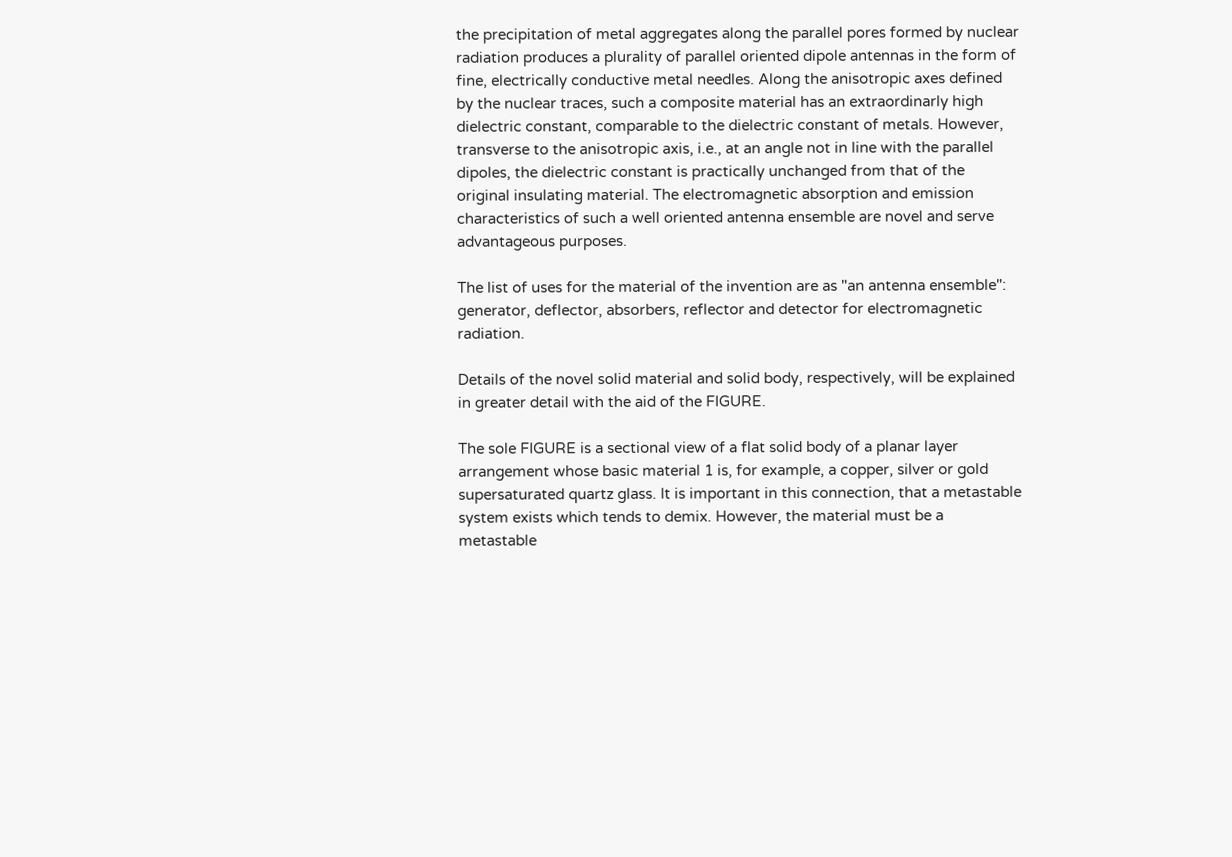the precipitation of metal aggregates along the parallel pores formed by nuclear radiation produces a plurality of parallel oriented dipole antennas in the form of fine, electrically conductive metal needles. Along the anisotropic axes defined by the nuclear traces, such a composite material has an extraordinarly high dielectric constant, comparable to the dielectric constant of metals. However, transverse to the anisotropic axis, i.e., at an angle not in line with the parallel dipoles, the dielectric constant is practically unchanged from that of the original insulating material. The electromagnetic absorption and emission characteristics of such a well oriented antenna ensemble are novel and serve advantageous purposes.

The list of uses for the material of the invention are as "an antenna ensemble": generator, deflector, absorbers, reflector and detector for electromagnetic radiation.

Details of the novel solid material and solid body, respectively, will be explained in greater detail with the aid of the FIGURE.

The sole FIGURE is a sectional view of a flat solid body of a planar layer arrangement whose basic material 1 is, for example, a copper, silver or gold supersaturated quartz glass. It is important in this connection, that a metastable system exists which tends to demix. However, the material must be a metastable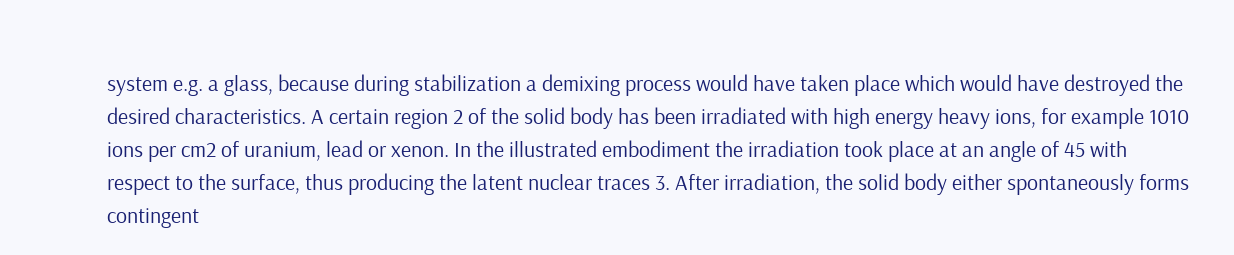system e.g. a glass, because during stabilization a demixing process would have taken place which would have destroyed the desired characteristics. A certain region 2 of the solid body has been irradiated with high energy heavy ions, for example 1010 ions per cm2 of uranium, lead or xenon. In the illustrated embodiment the irradiation took place at an angle of 45 with respect to the surface, thus producing the latent nuclear traces 3. After irradiation, the solid body either spontaneously forms contingent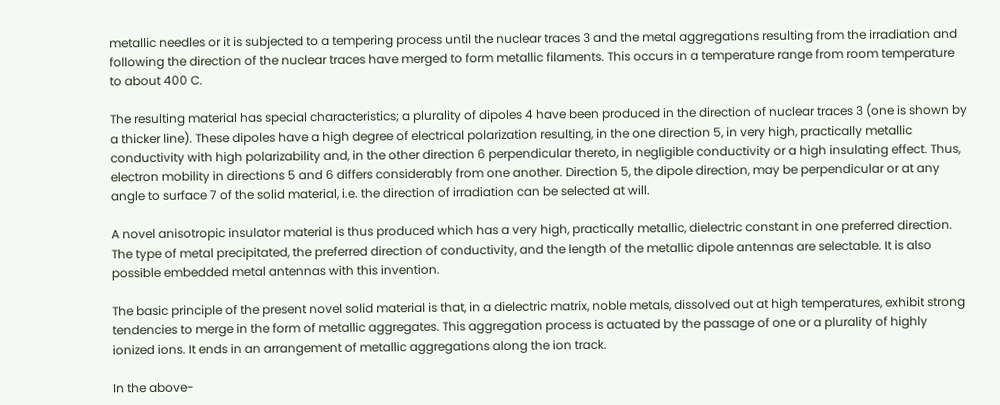metallic needles or it is subjected to a tempering process until the nuclear traces 3 and the metal aggregations resulting from the irradiation and following the direction of the nuclear traces have merged to form metallic filaments. This occurs in a temperature range from room temperature to about 400 C.

The resulting material has special characteristics; a plurality of dipoles 4 have been produced in the direction of nuclear traces 3 (one is shown by a thicker line). These dipoles have a high degree of electrical polarization resulting, in the one direction 5, in very high, practically metallic conductivity with high polarizability and, in the other direction 6 perpendicular thereto, in negligible conductivity or a high insulating effect. Thus, electron mobility in directions 5 and 6 differs considerably from one another. Direction 5, the dipole direction, may be perpendicular or at any angle to surface 7 of the solid material, i.e. the direction of irradiation can be selected at will.

A novel anisotropic insulator material is thus produced which has a very high, practically metallic, dielectric constant in one preferred direction. The type of metal precipitated, the preferred direction of conductivity, and the length of the metallic dipole antennas are selectable. It is also possible embedded metal antennas with this invention.

The basic principle of the present novel solid material is that, in a dielectric matrix, noble metals, dissolved out at high temperatures, exhibit strong tendencies to merge in the form of metallic aggregates. This aggregation process is actuated by the passage of one or a plurality of highly ionized ions. It ends in an arrangement of metallic aggregations along the ion track.

In the above-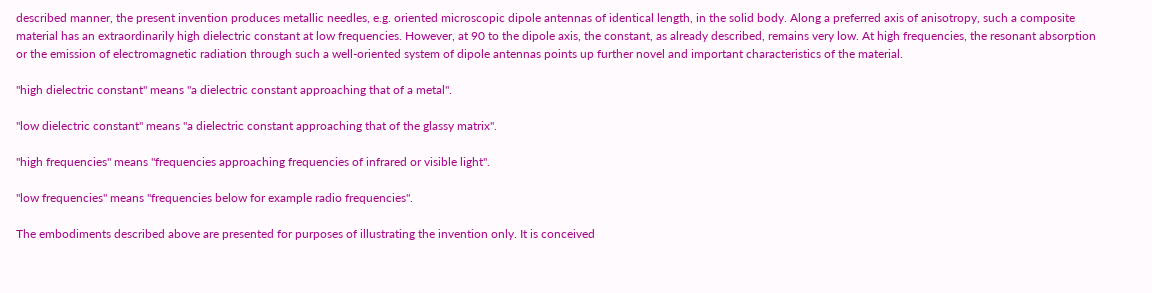described manner, the present invention produces metallic needles, e.g. oriented microscopic dipole antennas of identical length, in the solid body. Along a preferred axis of anisotropy, such a composite material has an extraordinarily high dielectric constant at low frequencies. However, at 90 to the dipole axis, the constant, as already described, remains very low. At high frequencies, the resonant absorption or the emission of electromagnetic radiation through such a well-oriented system of dipole antennas points up further novel and important characteristics of the material.

"high dielectric constant" means "a dielectric constant approaching that of a metal".

"low dielectric constant" means "a dielectric constant approaching that of the glassy matrix".

"high frequencies" means "frequencies approaching frequencies of infrared or visible light".

"low frequencies" means "frequencies below for example radio frequencies".

The embodiments described above are presented for purposes of illustrating the invention only. It is conceived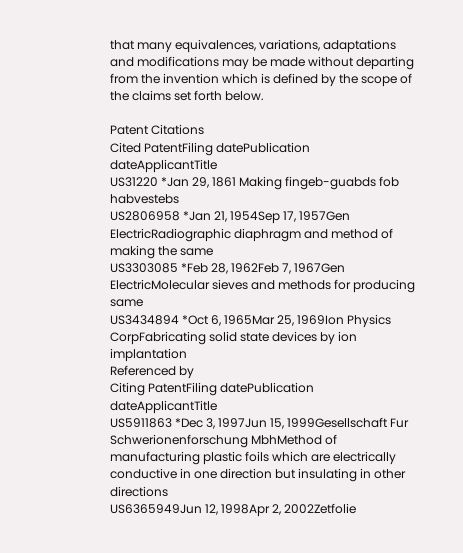that many equivalences, variations, adaptations and modifications may be made without departing from the invention which is defined by the scope of the claims set forth below.

Patent Citations
Cited PatentFiling datePublication dateApplicantTitle
US31220 *Jan 29, 1861 Making fingeb-guabds fob habvestebs
US2806958 *Jan 21, 1954Sep 17, 1957Gen ElectricRadiographic diaphragm and method of making the same
US3303085 *Feb 28, 1962Feb 7, 1967Gen ElectricMolecular sieves and methods for producing same
US3434894 *Oct 6, 1965Mar 25, 1969Ion Physics CorpFabricating solid state devices by ion implantation
Referenced by
Citing PatentFiling datePublication dateApplicantTitle
US5911863 *Dec 3, 1997Jun 15, 1999Gesellschaft Fur Schwerionenforschung MbhMethod of manufacturing plastic foils which are electrically conductive in one direction but insulating in other directions
US6365949Jun 12, 1998Apr 2, 2002Zetfolie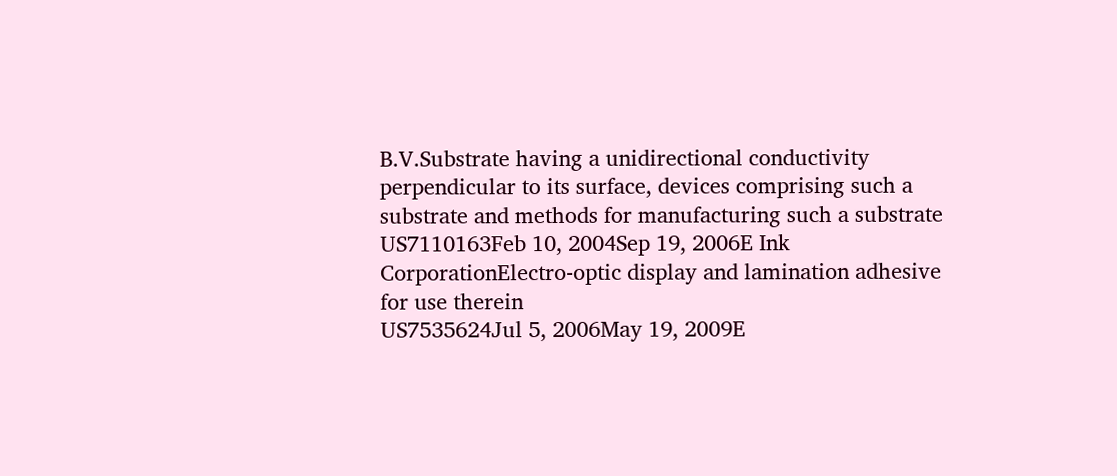B.V.Substrate having a unidirectional conductivity perpendicular to its surface, devices comprising such a substrate and methods for manufacturing such a substrate
US7110163Feb 10, 2004Sep 19, 2006E Ink CorporationElectro-optic display and lamination adhesive for use therein
US7535624Jul 5, 2006May 19, 2009E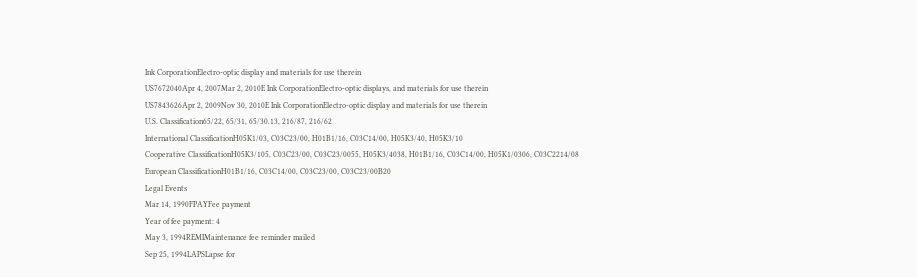Ink CorporationElectro-optic display and materials for use therein
US7672040Apr 4, 2007Mar 2, 2010E Ink CorporationElectro-optic displays, and materials for use therein
US7843626Apr 2, 2009Nov 30, 2010E Ink CorporationElectro-optic display and materials for use therein
U.S. Classification65/22, 65/31, 65/30.13, 216/87, 216/62
International ClassificationH05K1/03, C03C23/00, H01B1/16, C03C14/00, H05K3/40, H05K3/10
Cooperative ClassificationH05K3/105, C03C23/00, C03C23/0055, H05K3/4038, H01B1/16, C03C14/00, H05K1/0306, C03C2214/08
European ClassificationH01B1/16, C03C14/00, C03C23/00, C03C23/00B20
Legal Events
Mar 14, 1990FPAYFee payment
Year of fee payment: 4
May 3, 1994REMIMaintenance fee reminder mailed
Sep 25, 1994LAPSLapse for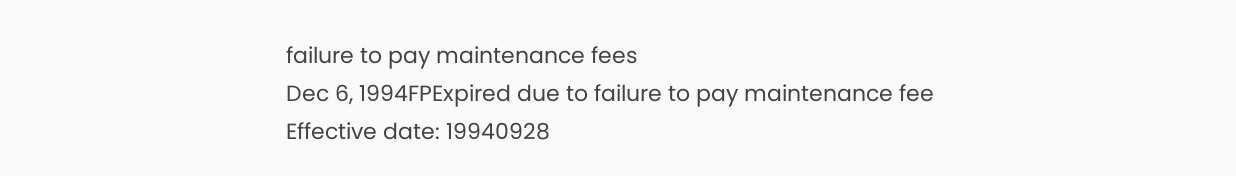failure to pay maintenance fees
Dec 6, 1994FPExpired due to failure to pay maintenance fee
Effective date: 19940928